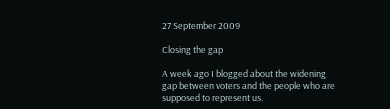27 September 2009

Closing the gap

A week ago I blogged about the widening gap between voters and the people who are supposed to represent us.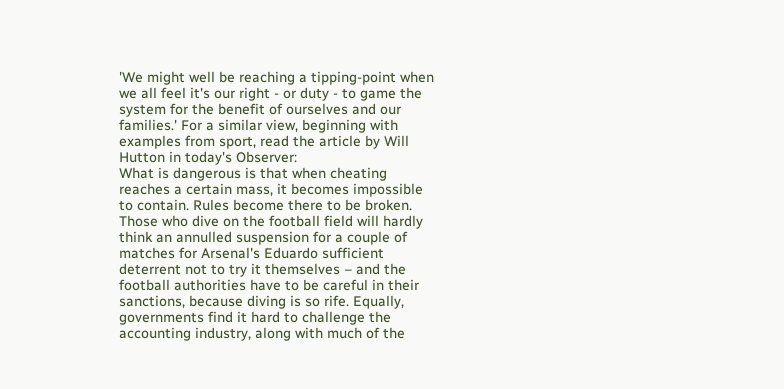'We might well be reaching a tipping-point when we all feel it's our right - or duty - to game the system for the benefit of ourselves and our families.' For a similar view, beginning with examples from sport, read the article by Will Hutton in today's Observer:
What is dangerous is that when cheating reaches a certain mass, it becomes impossible to contain. Rules become there to be broken. Those who dive on the football field will hardly think an annulled suspension for a couple of matches for Arsenal's Eduardo sufficient deterrent not to try it themselves – and the football authorities have to be careful in their sanctions, because diving is so rife. Equally, governments find it hard to challenge the accounting industry, along with much of the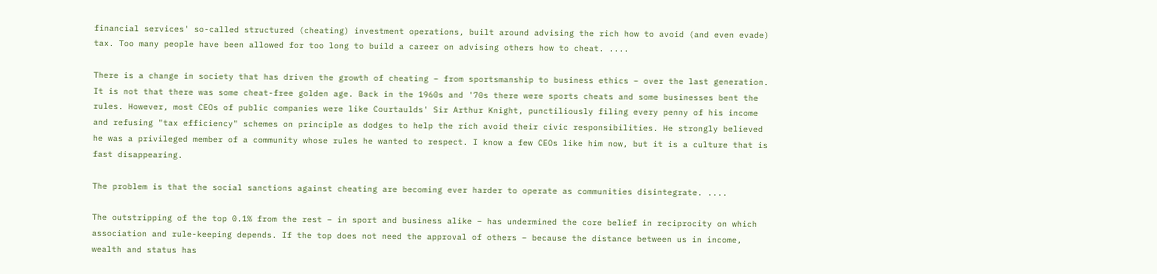financial services' so-called structured (cheating) investment operations, built around advising the rich how to avoid (and even evade) tax. Too many people have been allowed for too long to build a career on advising others how to cheat. ....

There is a change in society that has driven the growth of cheating – from sportsmanship to business ethics – over the last generation. It is not that there was some cheat-free golden age. Back in the 1960s and '70s there were sports cheats and some businesses bent the rules. However, most CEOs of public companies were like Courtaulds' Sir Arthur Knight, punctiliously filing every penny of his income and refusing "tax efficiency" schemes on principle as dodges to help the rich avoid their civic responsibilities. He strongly believed he was a privileged member of a community whose rules he wanted to respect. I know a few CEOs like him now, but it is a culture that is fast disappearing.

The problem is that the social sanctions against cheating are becoming ever harder to operate as communities disintegrate. ....

The outstripping of the top 0.1% from the rest – in sport and business alike – has undermined the core belief in reciprocity on which association and rule-keeping depends. If the top does not need the approval of others – because the distance between us in income, wealth and status has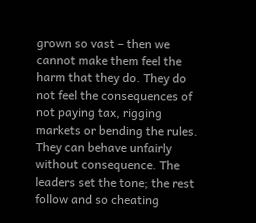grown so vast – then we cannot make them feel the harm that they do. They do not feel the consequences of not paying tax, rigging markets or bending the rules. They can behave unfairly without consequence. The leaders set the tone; the rest follow and so cheating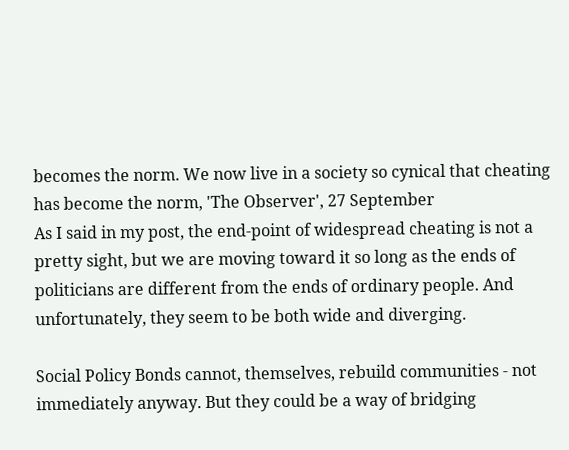becomes the norm. We now live in a society so cynical that cheating has become the norm, 'The Observer', 27 September
As I said in my post, the end-point of widespread cheating is not a pretty sight, but we are moving toward it so long as the ends of politicians are different from the ends of ordinary people. And unfortunately, they seem to be both wide and diverging.

Social Policy Bonds cannot, themselves, rebuild communities - not immediately anyway. But they could be a way of bridging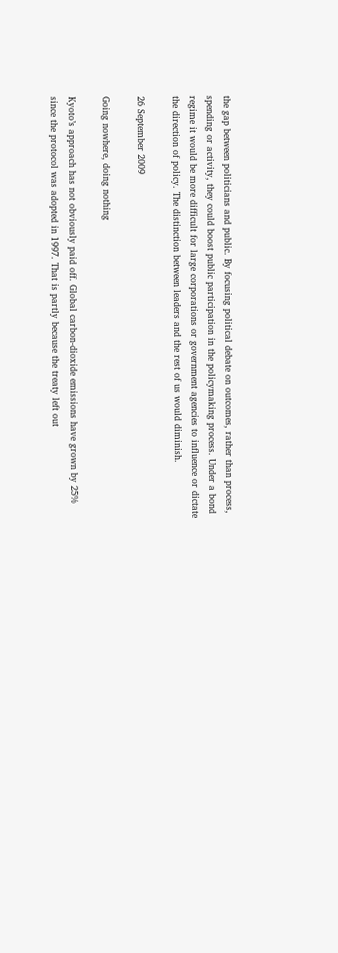the gap between politicians and public. By focusing political debate on outcomes, rather than process, spending or activity, they could boost public participation in the policymaking process. Under a bond regime it would be more difficult for large corporations or government agencies to influence or dictate the direction of policy. The distinction between leaders and the rest of us would diminish.

26 September 2009

Going nowhere, doing nothing

Kyoto’s approach has not obviously paid off. Global carbon-dioxide emissions have grown by 25% since the protocol was adopted in 1997. That is partly because the treaty left out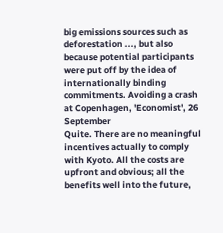big emissions sources such as deforestation ..., but also because potential participants were put off by the idea of internationally binding commitments. Avoiding a crash at Copenhagen, 'Economist', 26 September
Quite. There are no meaningful incentives actually to comply with Kyoto. All the costs are upfront and obvious; all the benefits well into the future,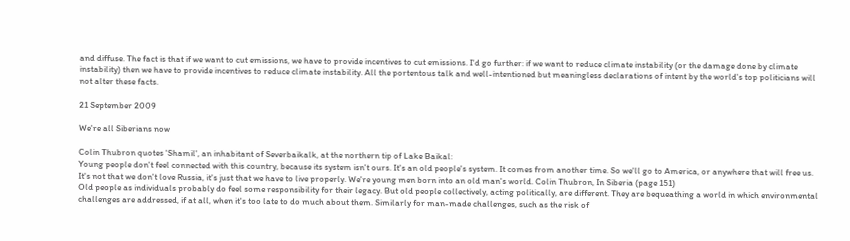and diffuse. The fact is that if we want to cut emissions, we have to provide incentives to cut emissions. I'd go further: if we want to reduce climate instability (or the damage done by climate instability) then we have to provide incentives to reduce climate instability. All the portentous talk and well-intentioned but meaningless declarations of intent by the world's top politicians will not alter these facts.

21 September 2009

We're all Siberians now

Colin Thubron quotes 'Shamil', an inhabitant of Severbaikalk, at the northern tip of Lake Baikal:
Young people don't feel connected with this country, because its system isn't ours. It's an old people's system. It comes from another time. So we'll go to America, or anywhere that will free us. It's not that we don't love Russia, it's just that we have to live properly. We're young men born into an old man's world. Colin Thubron, In Siberia (page 151)
Old people as individuals probably do feel some responsibility for their legacy. But old people collectively, acting politically, are different. They are bequeathing a world in which environmental challenges are addressed, if at all, when it's too late to do much about them. Similarly for man-made challenges, such as the risk of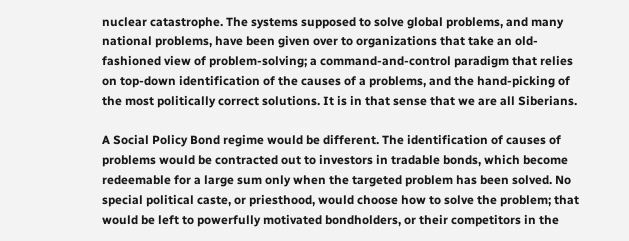nuclear catastrophe. The systems supposed to solve global problems, and many national problems, have been given over to organizations that take an old-fashioned view of problem-solving; a command-and-control paradigm that relies on top-down identification of the causes of a problems, and the hand-picking of the most politically correct solutions. It is in that sense that we are all Siberians.

A Social Policy Bond regime would be different. The identification of causes of problems would be contracted out to investors in tradable bonds, which become redeemable for a large sum only when the targeted problem has been solved. No special political caste, or priesthood, would choose how to solve the problem; that would be left to powerfully motivated bondholders, or their competitors in the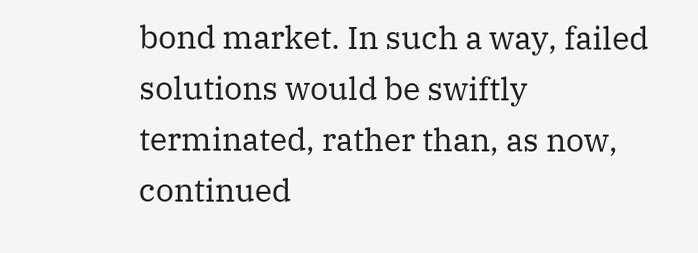bond market. In such a way, failed solutions would be swiftly terminated, rather than, as now, continued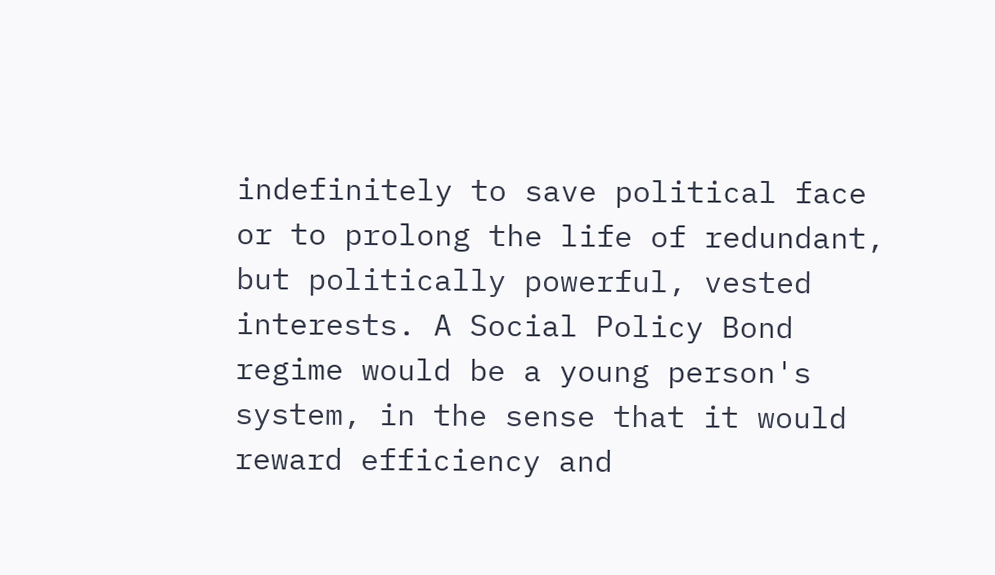indefinitely to save political face or to prolong the life of redundant, but politically powerful, vested interests. A Social Policy Bond regime would be a young person's system, in the sense that it would reward efficiency and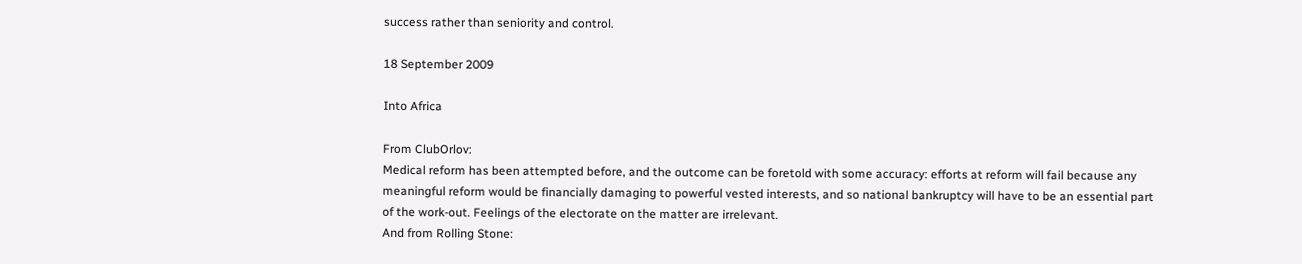success rather than seniority and control.

18 September 2009

Into Africa

From ClubOrlov:
Medical reform has been attempted before, and the outcome can be foretold with some accuracy: efforts at reform will fail because any meaningful reform would be financially damaging to powerful vested interests, and so national bankruptcy will have to be an essential part of the work-out. Feelings of the electorate on the matter are irrelevant.
And from Rolling Stone: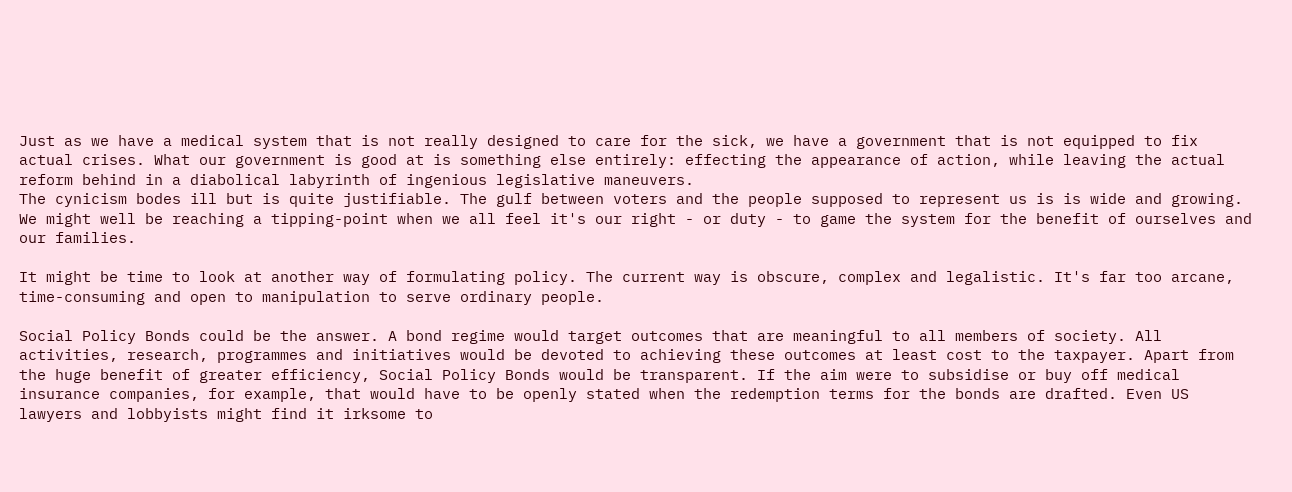Just as we have a medical system that is not really designed to care for the sick, we have a government that is not equipped to fix actual crises. What our government is good at is something else entirely: effecting the appearance of action, while leaving the actual reform behind in a diabolical labyrinth of ingenious legislative maneuvers.
The cynicism bodes ill but is quite justifiable. The gulf between voters and the people supposed to represent us is is wide and growing. We might well be reaching a tipping-point when we all feel it's our right - or duty - to game the system for the benefit of ourselves and our families.

It might be time to look at another way of formulating policy. The current way is obscure, complex and legalistic. It's far too arcane, time-consuming and open to manipulation to serve ordinary people.

Social Policy Bonds could be the answer. A bond regime would target outcomes that are meaningful to all members of society. All activities, research, programmes and initiatives would be devoted to achieving these outcomes at least cost to the taxpayer. Apart from the huge benefit of greater efficiency, Social Policy Bonds would be transparent. If the aim were to subsidise or buy off medical insurance companies, for example, that would have to be openly stated when the redemption terms for the bonds are drafted. Even US lawyers and lobbyists might find it irksome to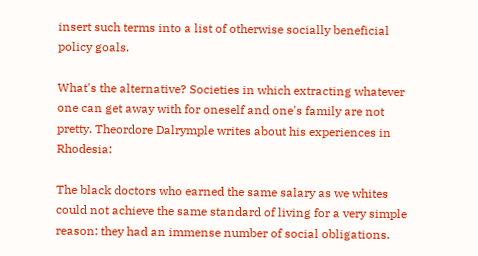insert such terms into a list of otherwise socially beneficial policy goals.

What's the alternative? Societies in which extracting whatever one can get away with for oneself and one's family are not pretty. Theordore Dalrymple writes about his experiences in Rhodesia:

The black doctors who earned the same salary as we whites could not achieve the same standard of living for a very simple reason: they had an immense number of social obligations.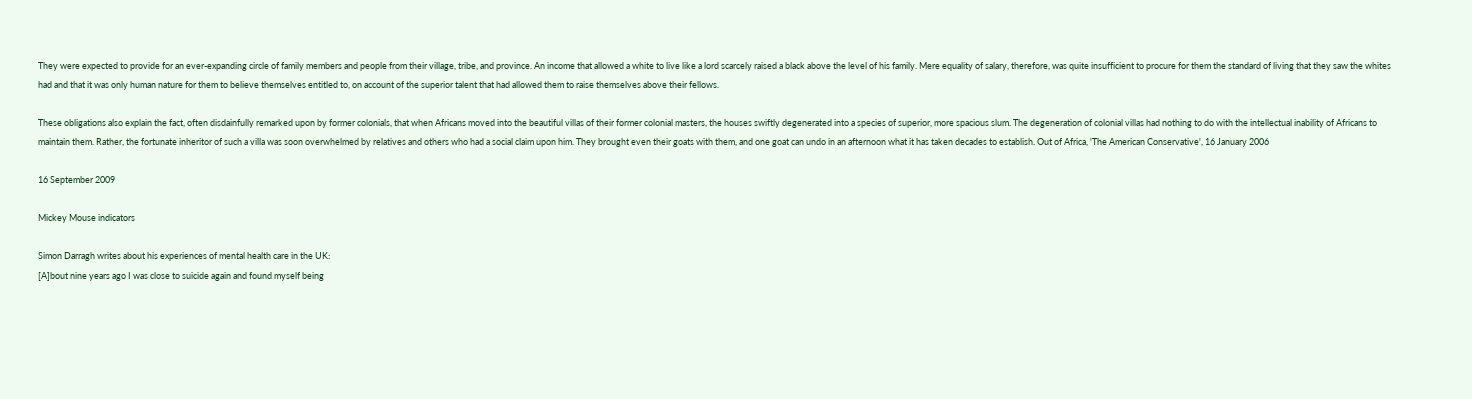They were expected to provide for an ever-expanding circle of family members and people from their village, tribe, and province. An income that allowed a white to live like a lord scarcely raised a black above the level of his family. Mere equality of salary, therefore, was quite insufficient to procure for them the standard of living that they saw the whites had and that it was only human nature for them to believe themselves entitled to, on account of the superior talent that had allowed them to raise themselves above their fellows.

These obligations also explain the fact, often disdainfully remarked upon by former colonials, that when Africans moved into the beautiful villas of their former colonial masters, the houses swiftly degenerated into a species of superior, more spacious slum. The degeneration of colonial villas had nothing to do with the intellectual inability of Africans to maintain them. Rather, the fortunate inheritor of such a villa was soon overwhelmed by relatives and others who had a social claim upon him. They brought even their goats with them, and one goat can undo in an afternoon what it has taken decades to establish. Out of Africa, 'The American Conservative', 16 January 2006

16 September 2009

Mickey Mouse indicators

Simon Darragh writes about his experiences of mental health care in the UK:
[A]bout nine years ago I was close to suicide again and found myself being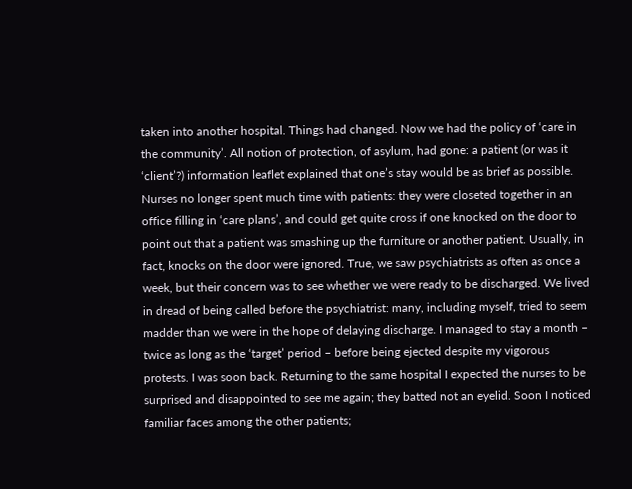taken into another hospital. Things had changed. Now we had the policy of ‘care in the community’. All notion of protection, of asylum, had gone: a patient (or was it ‘client’?) information leaflet explained that one’s stay would be as brief as possible. Nurses no longer spent much time with patients: they were closeted together in an office filling in ‘care plans’, and could get quite cross if one knocked on the door to point out that a patient was smashing up the furniture or another patient. Usually, in fact, knocks on the door were ignored. True, we saw psychiatrists as often as once a week, but their concern was to see whether we were ready to be discharged. We lived in dread of being called before the psychiatrist: many, including myself, tried to seem madder than we were in the hope of delaying discharge. I managed to stay a month – twice as long as the ‘target’ period – before being ejected despite my vigorous protests. I was soon back. Returning to the same hospital I expected the nurses to be surprised and disappointed to see me again; they batted not an eyelid. Soon I noticed familiar faces among the other patients;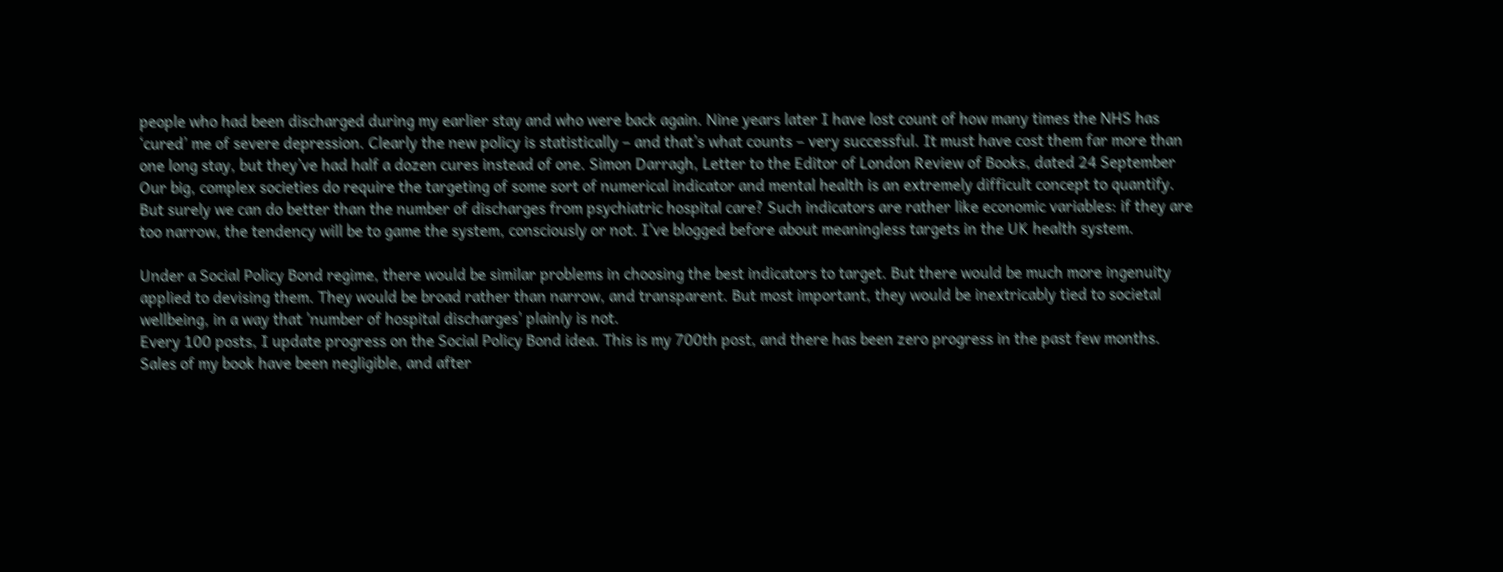people who had been discharged during my earlier stay and who were back again. Nine years later I have lost count of how many times the NHS has ‘cured’ me of severe depression. Clearly the new policy is statistically – and that’s what counts – very successful. It must have cost them far more than one long stay, but they’ve had half a dozen cures instead of one. Simon Darragh, Letter to the Editor of London Review of Books, dated 24 September
Our big, complex societies do require the targeting of some sort of numerical indicator and mental health is an extremely difficult concept to quantify. But surely we can do better than the number of discharges from psychiatric hospital care? Such indicators are rather like economic variables: if they are too narrow, the tendency will be to game the system, consciously or not. I've blogged before about meaningless targets in the UK health system.

Under a Social Policy Bond regime, there would be similar problems in choosing the best indicators to target. But there would be much more ingenuity applied to devising them. They would be broad rather than narrow, and transparent. But most important, they would be inextricably tied to societal wellbeing, in a way that 'number of hospital discharges' plainly is not.
Every 100 posts, I update progress on the Social Policy Bond idea. This is my 700th post, and there has been zero progress in the past few months. Sales of my book have been negligible, and after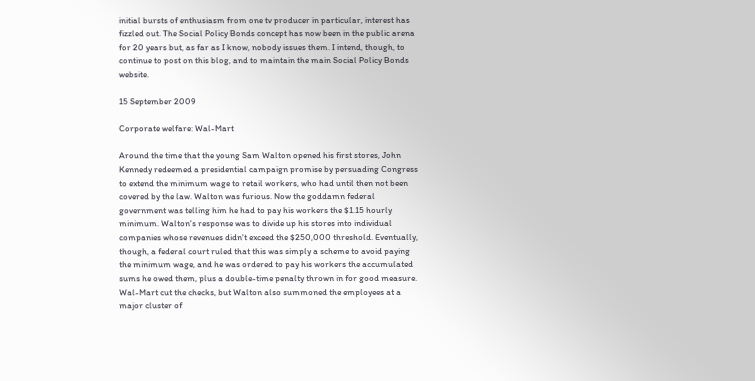initial bursts of enthusiasm from one tv producer in particular, interest has fizzled out. The Social Policy Bonds concept has now been in the public arena for 20 years but, as far as I know, nobody issues them. I intend, though, to continue to post on this blog, and to maintain the main Social Policy Bonds website.

15 September 2009

Corporate welfare: Wal-Mart

Around the time that the young Sam Walton opened his first stores, John Kennedy redeemed a presidential campaign promise by persuading Congress to extend the minimum wage to retail workers, who had until then not been covered by the law. Walton was furious. Now the goddamn federal government was telling him he had to pay his workers the $1.15 hourly minimum. Walton's response was to divide up his stores into individual companies whose revenues didn't exceed the $250,000 threshold. Eventually, though, a federal court ruled that this was simply a scheme to avoid paying the minimum wage, and he was ordered to pay his workers the accumulated sums he owed them, plus a double-time penalty thrown in for good measure. Wal-Mart cut the checks, but Walton also summoned the employees at a major cluster of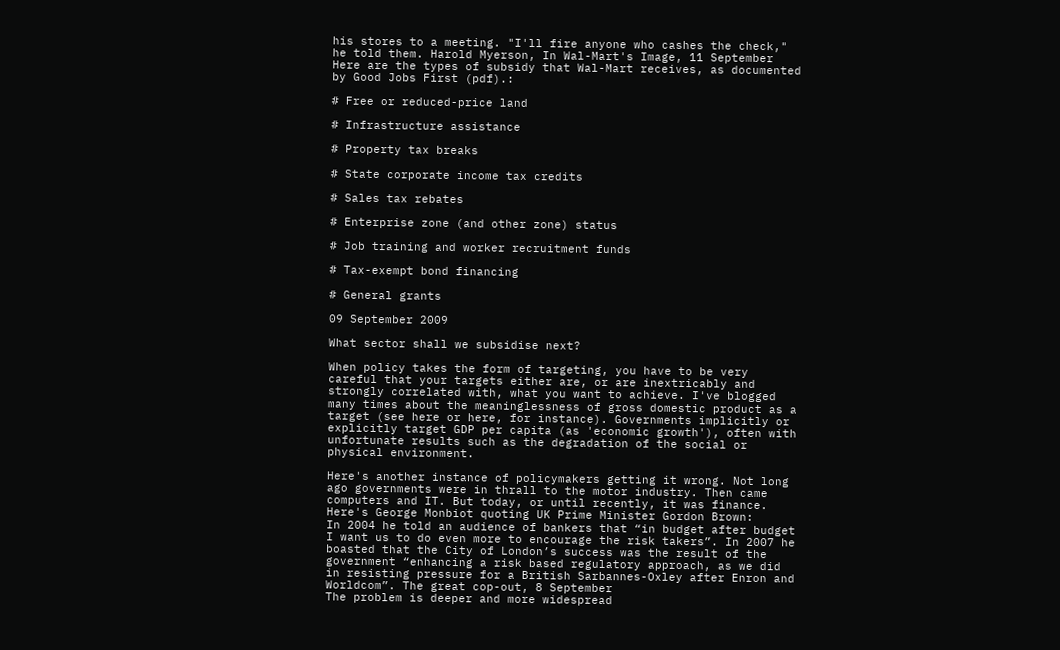his stores to a meeting. "I'll fire anyone who cashes the check," he told them. Harold Myerson, In Wal-Mart's Image, 11 September
Here are the types of subsidy that Wal-Mart receives, as documented by Good Jobs First (pdf).:

# Free or reduced-price land

# Infrastructure assistance

# Property tax breaks

# State corporate income tax credits

# Sales tax rebates

# Enterprise zone (and other zone) status

# Job training and worker recruitment funds

# Tax-exempt bond financing

# General grants

09 September 2009

What sector shall we subsidise next?

When policy takes the form of targeting, you have to be very careful that your targets either are, or are inextricably and strongly correlated with, what you want to achieve. I've blogged many times about the meaninglessness of gross domestic product as a target (see here or here, for instance). Governments implicitly or explicitly target GDP per capita (as 'economic growth'), often with unfortunate results such as the degradation of the social or physical environment.

Here's another instance of policymakers getting it wrong. Not long ago governments were in thrall to the motor industry. Then came computers and IT. But today, or until recently, it was finance. Here's George Monbiot quoting UK Prime Minister Gordon Brown:
In 2004 he told an audience of bankers that “in budget after budget I want us to do even more to encourage the risk takers”. In 2007 he boasted that the City of London’s success was the result of the government “enhancing a risk based regulatory approach, as we did in resisting pressure for a British Sarbannes-Oxley after Enron and Worldcom”. The great cop-out, 8 September
The problem is deeper and more widespread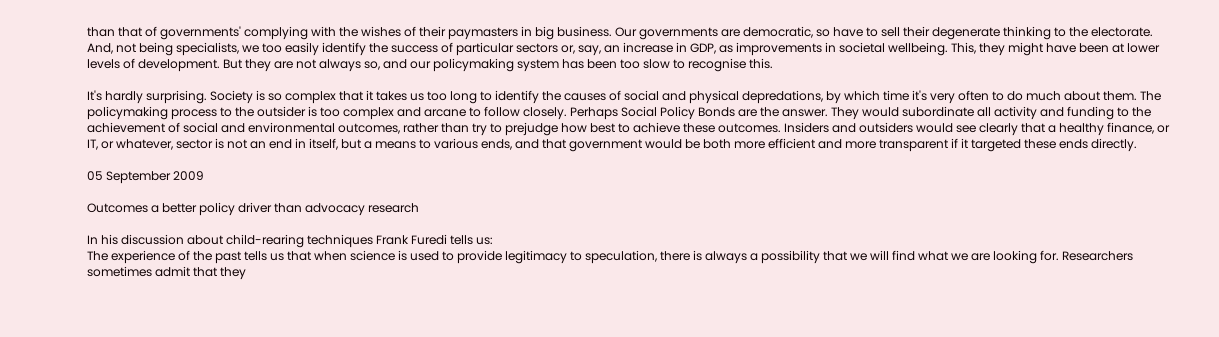than that of governments' complying with the wishes of their paymasters in big business. Our governments are democratic, so have to sell their degenerate thinking to the electorate. And, not being specialists, we too easily identify the success of particular sectors or, say, an increase in GDP, as improvements in societal wellbeing. This, they might have been at lower levels of development. But they are not always so, and our policymaking system has been too slow to recognise this.

It's hardly surprising. Society is so complex that it takes us too long to identify the causes of social and physical depredations, by which time it's very often to do much about them. The policymaking process to the outsider is too complex and arcane to follow closely. Perhaps Social Policy Bonds are the answer. They would subordinate all activity and funding to the achievement of social and environmental outcomes, rather than try to prejudge how best to achieve these outcomes. Insiders and outsiders would see clearly that a healthy finance, or IT, or whatever, sector is not an end in itself, but a means to various ends, and that government would be both more efficient and more transparent if it targeted these ends directly.

05 September 2009

Outcomes a better policy driver than advocacy research

In his discussion about child-rearing techniques Frank Furedi tells us:
The experience of the past tells us that when science is used to provide legitimacy to speculation, there is always a possibility that we will find what we are looking for. Researchers sometimes admit that they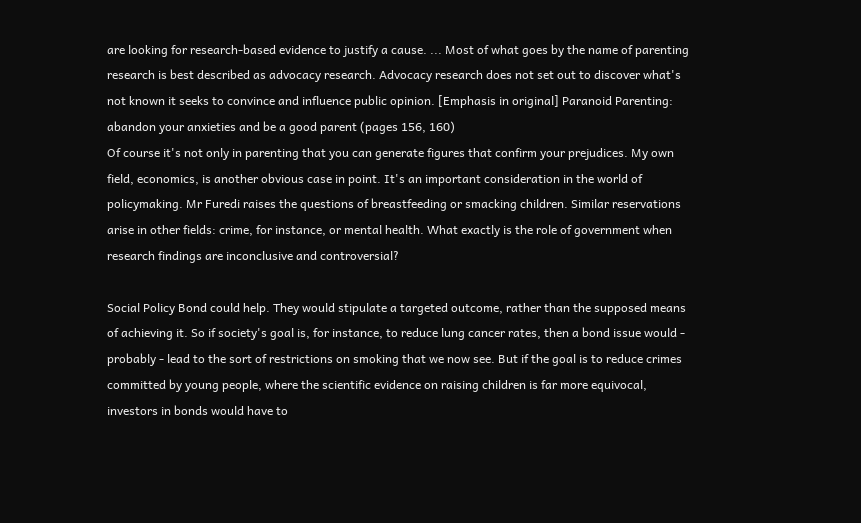are looking for research-based evidence to justify a cause. ... Most of what goes by the name of parenting research is best described as advocacy research. Advocacy research does not set out to discover what's not known it seeks to convince and influence public opinion. [Emphasis in original] Paranoid Parenting: abandon your anxieties and be a good parent (pages 156, 160)
Of course it's not only in parenting that you can generate figures that confirm your prejudices. My own field, economics, is another obvious case in point. It's an important consideration in the world of policymaking. Mr Furedi raises the questions of breastfeeding or smacking children. Similar reservations arise in other fields: crime, for instance, or mental health. What exactly is the role of government when research findings are inconclusive and controversial?

Social Policy Bond could help. They would stipulate a targeted outcome, rather than the supposed means of achieving it. So if society's goal is, for instance, to reduce lung cancer rates, then a bond issue would - probably - lead to the sort of restrictions on smoking that we now see. But if the goal is to reduce crimes committed by young people, where the scientific evidence on raising children is far more equivocal, investors in bonds would have to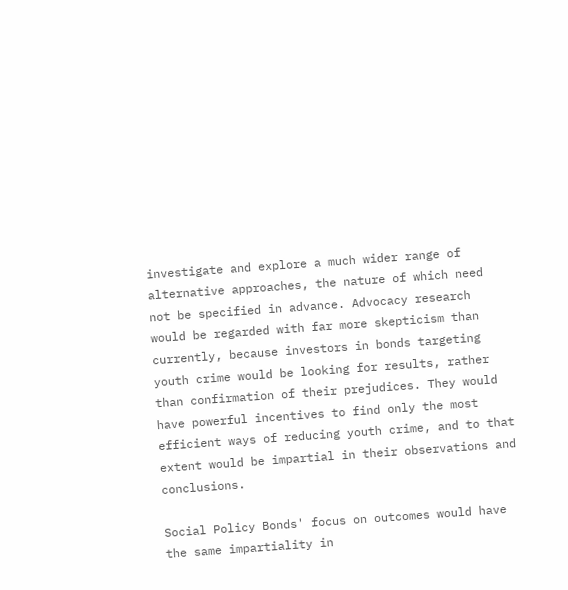investigate and explore a much wider range of alternative approaches, the nature of which need not be specified in advance. Advocacy research would be regarded with far more skepticism than currently, because investors in bonds targeting youth crime would be looking for results, rather than confirmation of their prejudices. They would have powerful incentives to find only the most efficient ways of reducing youth crime, and to that extent would be impartial in their observations and conclusions.

Social Policy Bonds' focus on outcomes would have the same impartiality in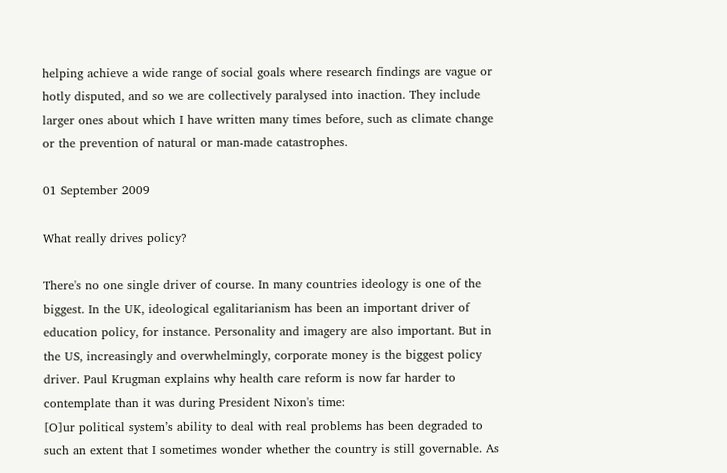helping achieve a wide range of social goals where research findings are vague or hotly disputed, and so we are collectively paralysed into inaction. They include larger ones about which I have written many times before, such as climate change or the prevention of natural or man-made catastrophes.

01 September 2009

What really drives policy?

There's no one single driver of course. In many countries ideology is one of the biggest. In the UK, ideological egalitarianism has been an important driver of education policy, for instance. Personality and imagery are also important. But in the US, increasingly and overwhelmingly, corporate money is the biggest policy driver. Paul Krugman explains why health care reform is now far harder to contemplate than it was during President Nixon's time:
[O]ur political system’s ability to deal with real problems has been degraded to such an extent that I sometimes wonder whether the country is still governable. As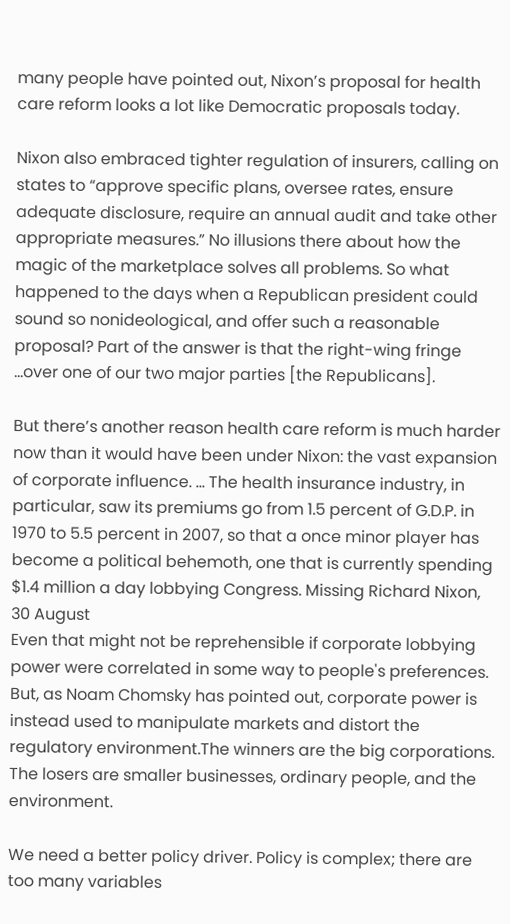many people have pointed out, Nixon’s proposal for health care reform looks a lot like Democratic proposals today.

Nixon also embraced tighter regulation of insurers, calling on states to “approve specific plans, oversee rates, ensure adequate disclosure, require an annual audit and take other appropriate measures.” No illusions there about how the magic of the marketplace solves all problems. So what happened to the days when a Republican president could sound so nonideological, and offer such a reasonable proposal? Part of the answer is that the right-wing fringe ...over one of our two major parties [the Republicans].

But there’s another reason health care reform is much harder now than it would have been under Nixon: the vast expansion of corporate influence. ... The health insurance industry, in particular, saw its premiums go from 1.5 percent of G.D.P. in 1970 to 5.5 percent in 2007, so that a once minor player has become a political behemoth, one that is currently spending $1.4 million a day lobbying Congress. Missing Richard Nixon, 30 August
Even that might not be reprehensible if corporate lobbying power were correlated in some way to people's preferences. But, as Noam Chomsky has pointed out, corporate power is instead used to manipulate markets and distort the regulatory environment.The winners are the big corporations. The losers are smaller businesses, ordinary people, and the environment.

We need a better policy driver. Policy is complex; there are too many variables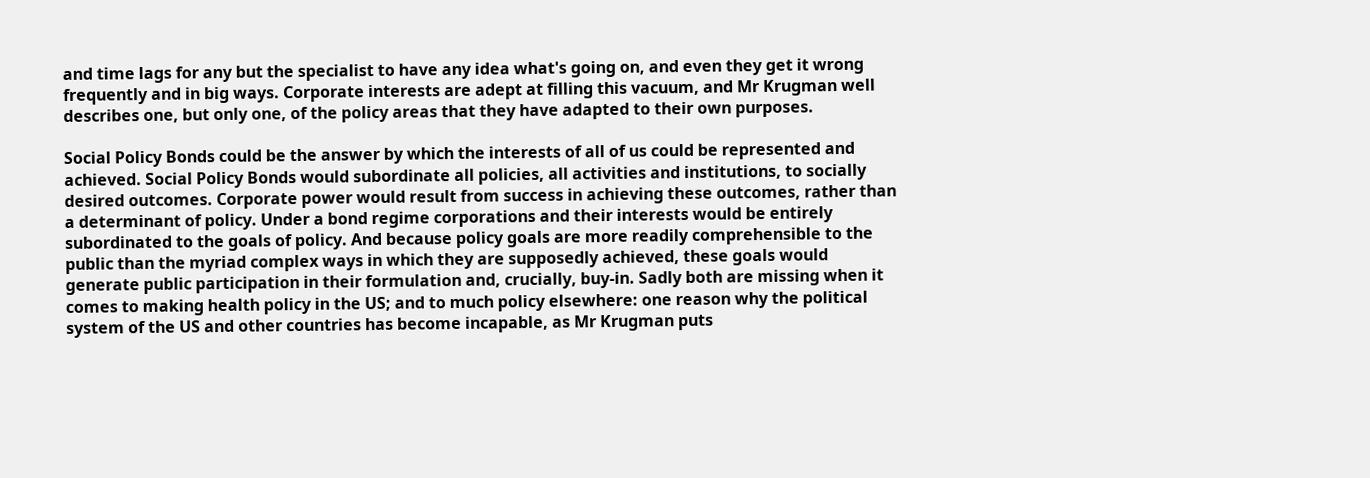and time lags for any but the specialist to have any idea what's going on, and even they get it wrong frequently and in big ways. Corporate interests are adept at filling this vacuum, and Mr Krugman well describes one, but only one, of the policy areas that they have adapted to their own purposes.

Social Policy Bonds could be the answer by which the interests of all of us could be represented and achieved. Social Policy Bonds would subordinate all policies, all activities and institutions, to socially desired outcomes. Corporate power would result from success in achieving these outcomes, rather than a determinant of policy. Under a bond regime corporations and their interests would be entirely subordinated to the goals of policy. And because policy goals are more readily comprehensible to the public than the myriad complex ways in which they are supposedly achieved, these goals would generate public participation in their formulation and, crucially, buy-in. Sadly both are missing when it comes to making health policy in the US; and to much policy elsewhere: one reason why the political system of the US and other countries has become incapable, as Mr Krugman puts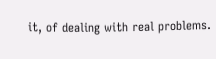it, of dealing with real problems.